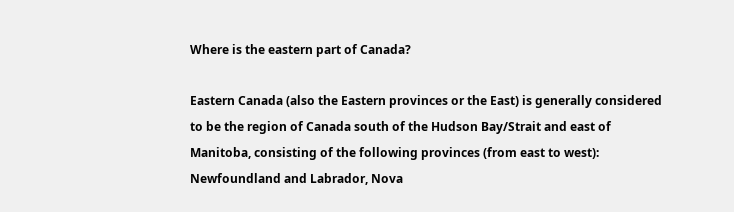Where is the eastern part of Canada?

Eastern Canada (also the Eastern provinces or the East) is generally considered to be the region of Canada south of the Hudson Bay/Strait and east of Manitoba, consisting of the following provinces (from east to west): Newfoundland and Labrador, Nova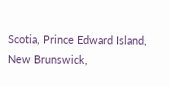Scotia, Prince Edward Island, New Brunswick,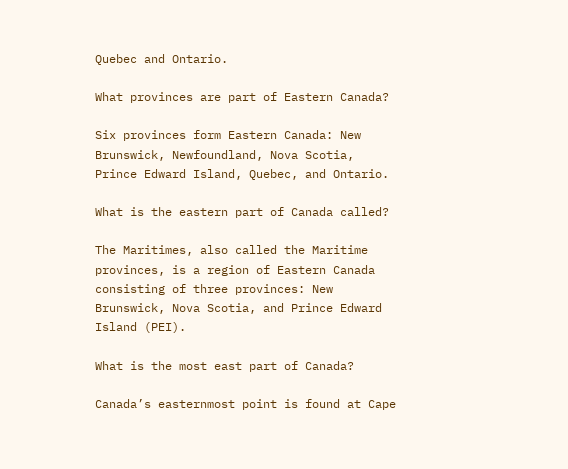Quebec and Ontario.

What provinces are part of Eastern Canada?

Six provinces form Eastern Canada: New Brunswick, Newfoundland, Nova Scotia, Prince Edward Island, Quebec, and Ontario.

What is the eastern part of Canada called?

The Maritimes, also called the Maritime provinces, is a region of Eastern Canada consisting of three provinces: New Brunswick, Nova Scotia, and Prince Edward Island (PEI).

What is the most east part of Canada?

Canada’s easternmost point is found at Cape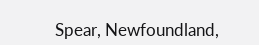Spear, Newfoundland,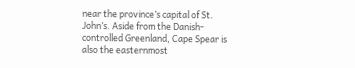near the province’s capital of St. John’s. Aside from the Danish-controlled Greenland, Cape Spear is also the easternmost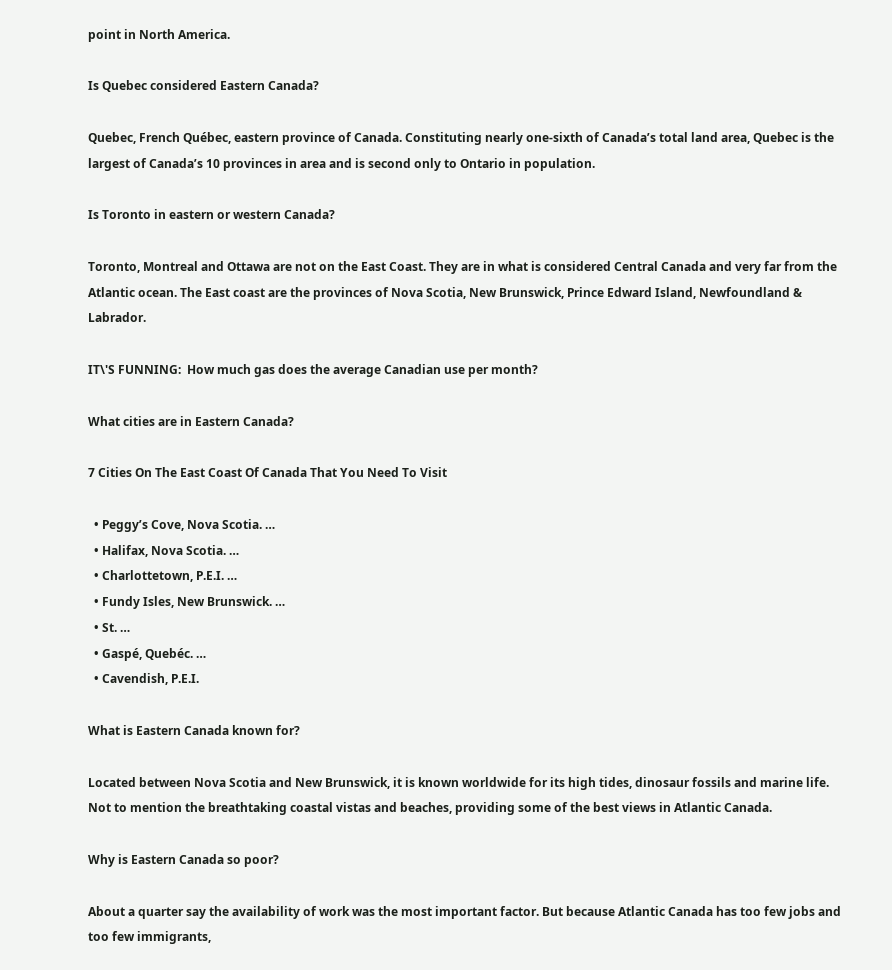point in North America.

Is Quebec considered Eastern Canada?

Quebec, French Québec, eastern province of Canada. Constituting nearly one-sixth of Canada’s total land area, Quebec is the largest of Canada’s 10 provinces in area and is second only to Ontario in population.

Is Toronto in eastern or western Canada?

Toronto, Montreal and Ottawa are not on the East Coast. They are in what is considered Central Canada and very far from the Atlantic ocean. The East coast are the provinces of Nova Scotia, New Brunswick, Prince Edward Island, Newfoundland & Labrador.

IT\'S FUNNING:  How much gas does the average Canadian use per month?

What cities are in Eastern Canada?

7 Cities On The East Coast Of Canada That You Need To Visit

  • Peggy’s Cove, Nova Scotia. …
  • Halifax, Nova Scotia. …
  • Charlottetown, P.E.I. …
  • Fundy Isles, New Brunswick. …
  • St. …
  • Gaspé, Quebéc. …
  • Cavendish, P.E.I.

What is Eastern Canada known for?

Located between Nova Scotia and New Brunswick, it is known worldwide for its high tides, dinosaur fossils and marine life. Not to mention the breathtaking coastal vistas and beaches, providing some of the best views in Atlantic Canada.

Why is Eastern Canada so poor?

About a quarter say the availability of work was the most important factor. But because Atlantic Canada has too few jobs and too few immigrants,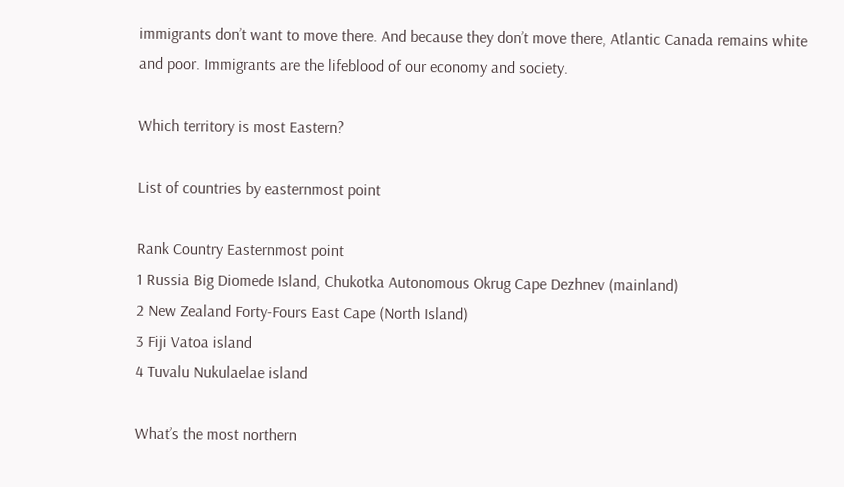immigrants don’t want to move there. And because they don’t move there, Atlantic Canada remains white and poor. Immigrants are the lifeblood of our economy and society.

Which territory is most Eastern?

List of countries by easternmost point

Rank Country Easternmost point
1 Russia Big Diomede Island, Chukotka Autonomous Okrug Cape Dezhnev (mainland)
2 New Zealand Forty-Fours East Cape (North Island)
3 Fiji Vatoa island
4 Tuvalu Nukulaelae island

What’s the most northern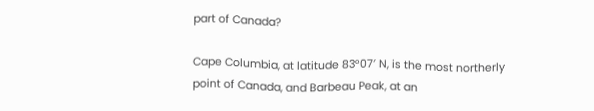part of Canada?

Cape Columbia, at latitude 83°07′ N, is the most northerly point of Canada, and Barbeau Peak, at an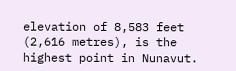elevation of 8,583 feet (2,616 metres), is the highest point in Nunavut.